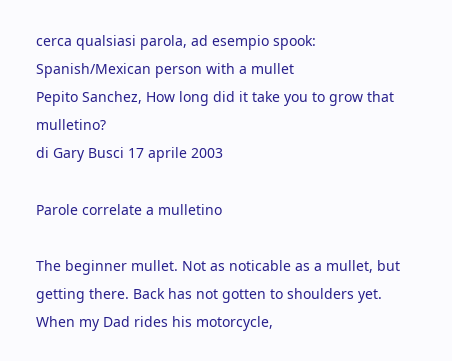cerca qualsiasi parola, ad esempio spook:
Spanish/Mexican person with a mullet
Pepito Sanchez, How long did it take you to grow that mulletino?
di Gary Busci 17 aprile 2003

Parole correlate a mulletino

The beginner mullet. Not as noticable as a mullet, but getting there. Back has not gotten to shoulders yet.
When my Dad rides his motorcycle,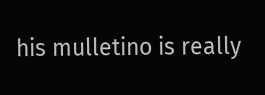his mulletino is really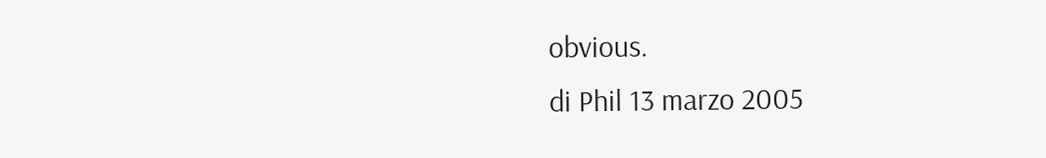obvious.
di Phil 13 marzo 2005